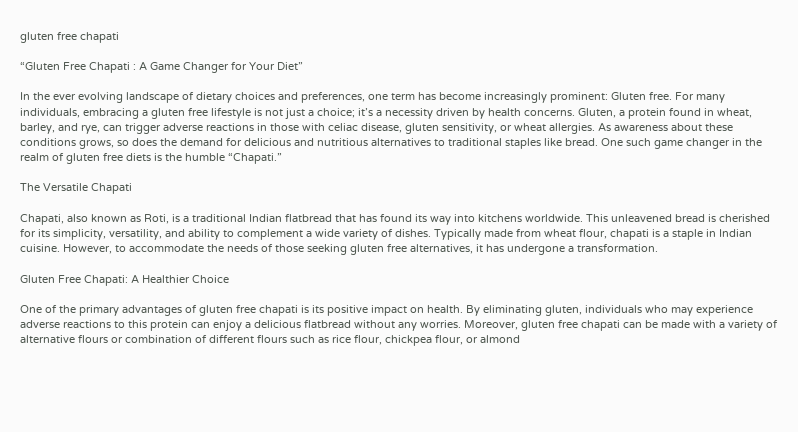gluten free chapati

“Gluten Free Chapati : A Game Changer for Your Diet”

In the ever evolving landscape of dietary choices and preferences, one term has become increasingly prominent: Gluten free. For many individuals, embracing a gluten free lifestyle is not just a choice; it’s a necessity driven by health concerns. Gluten, a protein found in wheat, barley, and rye, can trigger adverse reactions in those with celiac disease, gluten sensitivity, or wheat allergies. As awareness about these conditions grows, so does the demand for delicious and nutritious alternatives to traditional staples like bread. One such game changer in the realm of gluten free diets is the humble “Chapati.”

The Versatile Chapati

Chapati, also known as Roti, is a traditional Indian flatbread that has found its way into kitchens worldwide. This unleavened bread is cherished for its simplicity, versatility, and ability to complement a wide variety of dishes. Typically made from wheat flour, chapati is a staple in Indian cuisine. However, to accommodate the needs of those seeking gluten free alternatives, it has undergone a transformation.

Gluten Free Chapati: A Healthier Choice

One of the primary advantages of gluten free chapati is its positive impact on health. By eliminating gluten, individuals who may experience adverse reactions to this protein can enjoy a delicious flatbread without any worries. Moreover, gluten free chapati can be made with a variety of alternative flours or combination of different flours such as rice flour, chickpea flour, or almond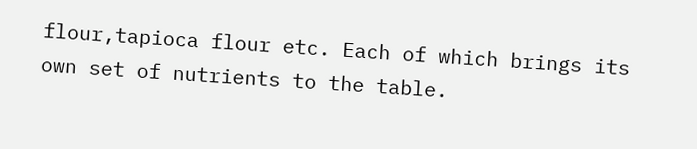flour,tapioca flour etc. Each of which brings its own set of nutrients to the table.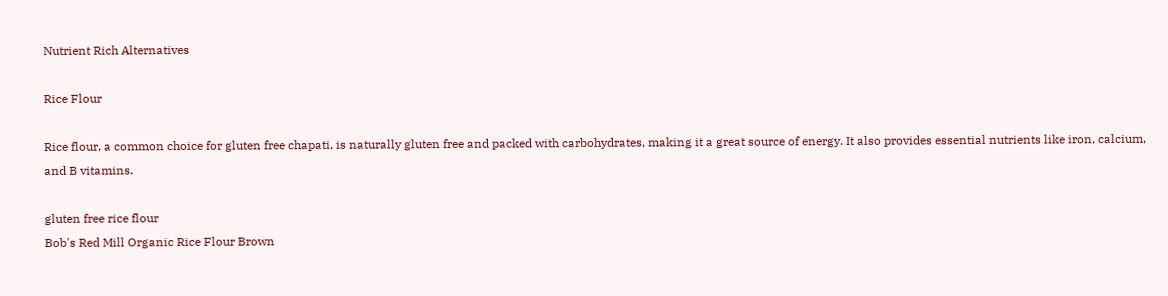Nutrient Rich Alternatives

Rice Flour

Rice flour, a common choice for gluten free chapati, is naturally gluten free and packed with carbohydrates, making it a great source of energy. It also provides essential nutrients like iron, calcium, and B vitamins.

gluten free rice flour
Bob's Red Mill Organic Rice Flour Brown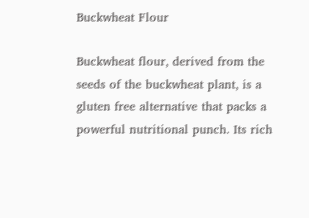Buckwheat Flour

Buckwheat flour, derived from the seeds of the buckwheat plant, is a gluten free alternative that packs a powerful nutritional punch. Its rich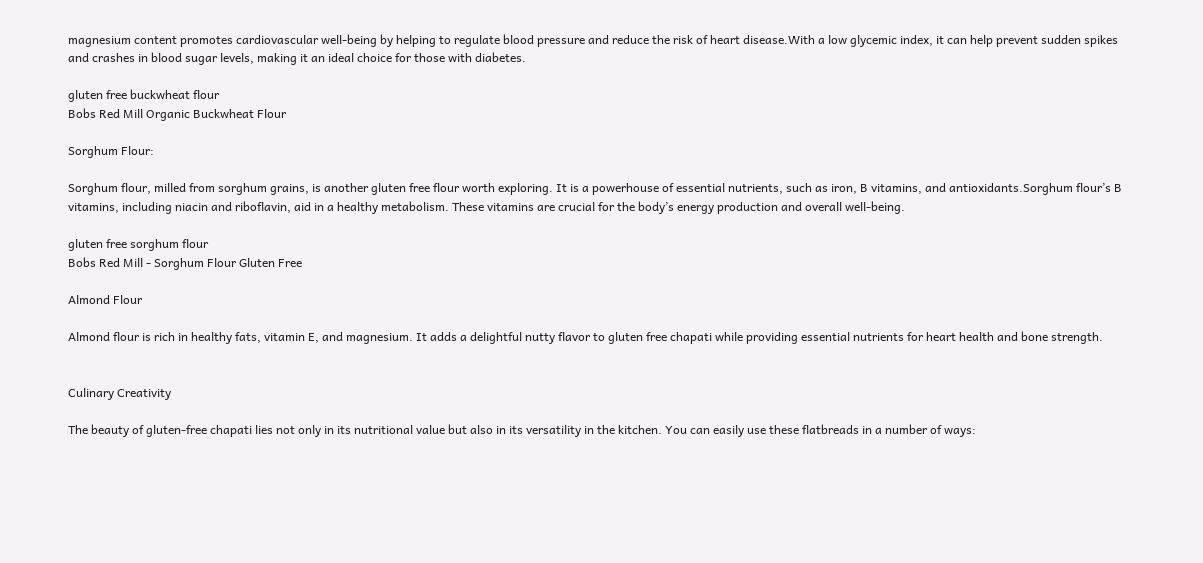magnesium content promotes cardiovascular well-being by helping to regulate blood pressure and reduce the risk of heart disease.With a low glycemic index, it can help prevent sudden spikes and crashes in blood sugar levels, making it an ideal choice for those with diabetes.

gluten free buckwheat flour
Bobs Red Mill Organic Buckwheat Flour

Sorghum Flour:

Sorghum flour, milled from sorghum grains, is another gluten free flour worth exploring. It is a powerhouse of essential nutrients, such as iron, B vitamins, and antioxidants.Sorghum flour’s B vitamins, including niacin and riboflavin, aid in a healthy metabolism. These vitamins are crucial for the body’s energy production and overall well-being.

gluten free sorghum flour
Bobs Red Mill - Sorghum Flour Gluten Free

Almond Flour

Almond flour is rich in healthy fats, vitamin E, and magnesium. It adds a delightful nutty flavor to gluten free chapati while providing essential nutrients for heart health and bone strength.


Culinary Creativity

The beauty of gluten-free chapati lies not only in its nutritional value but also in its versatility in the kitchen. You can easily use these flatbreads in a number of ways: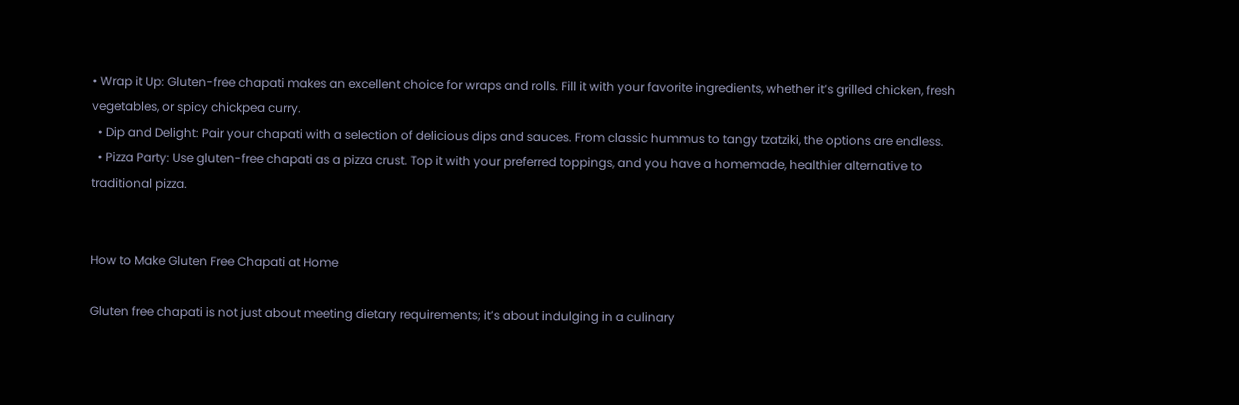• Wrap it Up: Gluten-free chapati makes an excellent choice for wraps and rolls. Fill it with your favorite ingredients, whether it’s grilled chicken, fresh vegetables, or spicy chickpea curry.
  • Dip and Delight: Pair your chapati with a selection of delicious dips and sauces. From classic hummus to tangy tzatziki, the options are endless.
  • Pizza Party: Use gluten-free chapati as a pizza crust. Top it with your preferred toppings, and you have a homemade, healthier alternative to traditional pizza.


How to Make Gluten Free Chapati at Home

Gluten free chapati is not just about meeting dietary requirements; it’s about indulging in a culinary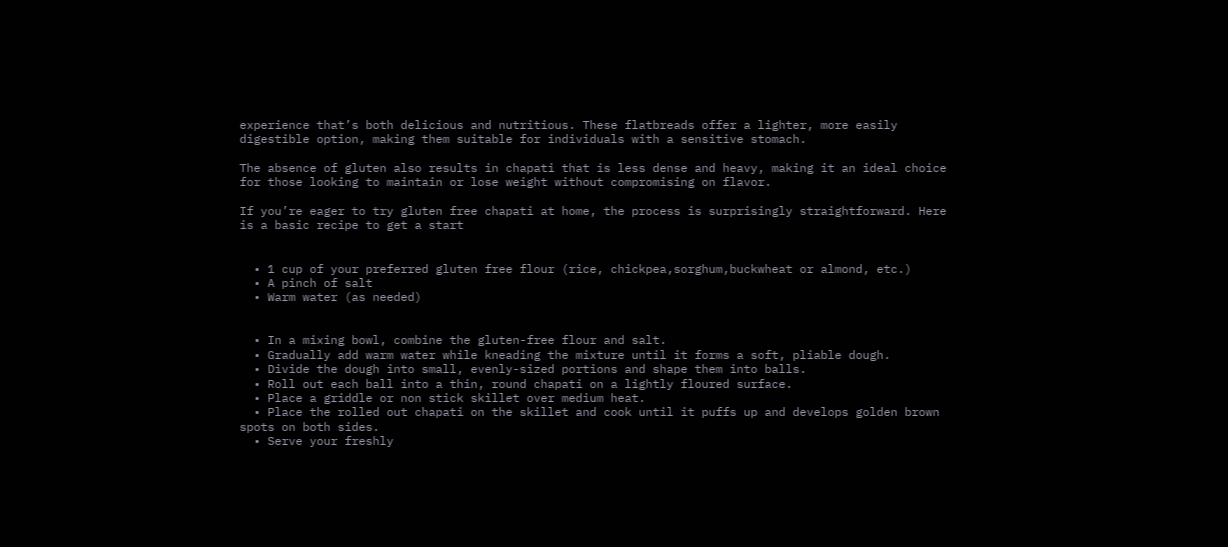experience that’s both delicious and nutritious. These flatbreads offer a lighter, more easily digestible option, making them suitable for individuals with a sensitive stomach.

The absence of gluten also results in chapati that is less dense and heavy, making it an ideal choice for those looking to maintain or lose weight without compromising on flavor.

If you’re eager to try gluten free chapati at home, the process is surprisingly straightforward. Here is a basic recipe to get a start


  • 1 cup of your preferred gluten free flour (rice, chickpea,sorghum,buckwheat or almond, etc.)
  • A pinch of salt
  • Warm water (as needed)


  • In a mixing bowl, combine the gluten-free flour and salt.
  • Gradually add warm water while kneading the mixture until it forms a soft, pliable dough.
  • Divide the dough into small, evenly-sized portions and shape them into balls.
  • Roll out each ball into a thin, round chapati on a lightly floured surface.
  • Place a griddle or non stick skillet over medium heat.
  • Place the rolled out chapati on the skillet and cook until it puffs up and develops golden brown spots on both sides.
  • Serve your freshly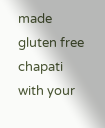made gluten free chapati with your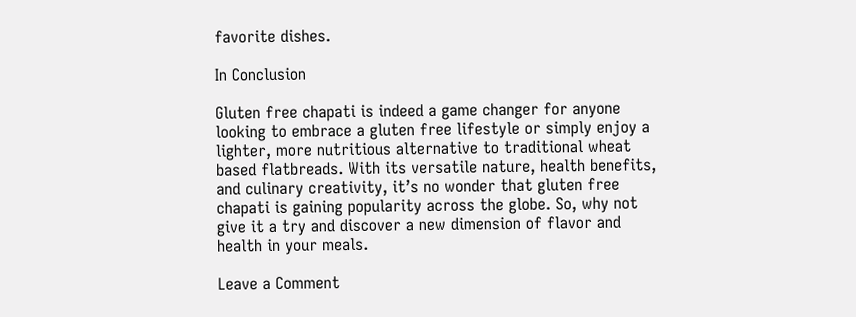favorite dishes.

In Conclusion

Gluten free chapati is indeed a game changer for anyone looking to embrace a gluten free lifestyle or simply enjoy a lighter, more nutritious alternative to traditional wheat based flatbreads. With its versatile nature, health benefits, and culinary creativity, it’s no wonder that gluten free chapati is gaining popularity across the globe. So, why not give it a try and discover a new dimension of flavor and health in your meals.

Leave a Comment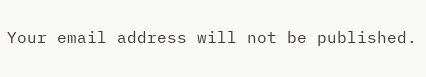Your email address will not be published.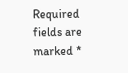Required fields are marked *